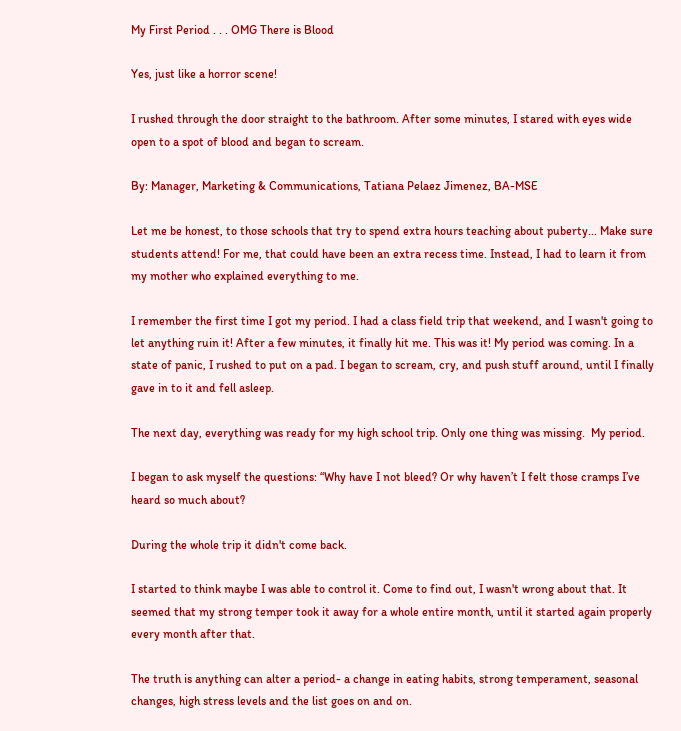My First Period . . . OMG There is Blood

Yes, just like a horror scene!

I rushed through the door straight to the bathroom. After some minutes, I stared with eyes wide open to a spot of blood and began to scream.

By: Manager, Marketing & Communications, Tatiana Pelaez Jimenez, BA-MSE

Let me be honest, to those schools that try to spend extra hours teaching about puberty... Make sure students attend! For me, that could have been an extra recess time. Instead, I had to learn it from my mother who explained everything to me.

I remember the first time I got my period. I had a class field trip that weekend, and I wasn't going to let anything ruin it! After a few minutes, it finally hit me. This was it! My period was coming. In a state of panic, I rushed to put on a pad. I began to scream, cry, and push stuff around, until I finally gave in to it and fell asleep.

The next day, everything was ready for my high school trip. Only one thing was missing.  My period.

I began to ask myself the questions: “Why have I not bleed? Or why haven’t I felt those cramps I’ve heard so much about?

During the whole trip it didn't come back.

I started to think maybe I was able to control it. Come to find out, I wasn't wrong about that. It seemed that my strong temper took it away for a whole entire month, until it started again properly every month after that.

The truth is anything can alter a period- a change in eating habits, strong temperament, seasonal changes, high stress levels and the list goes on and on.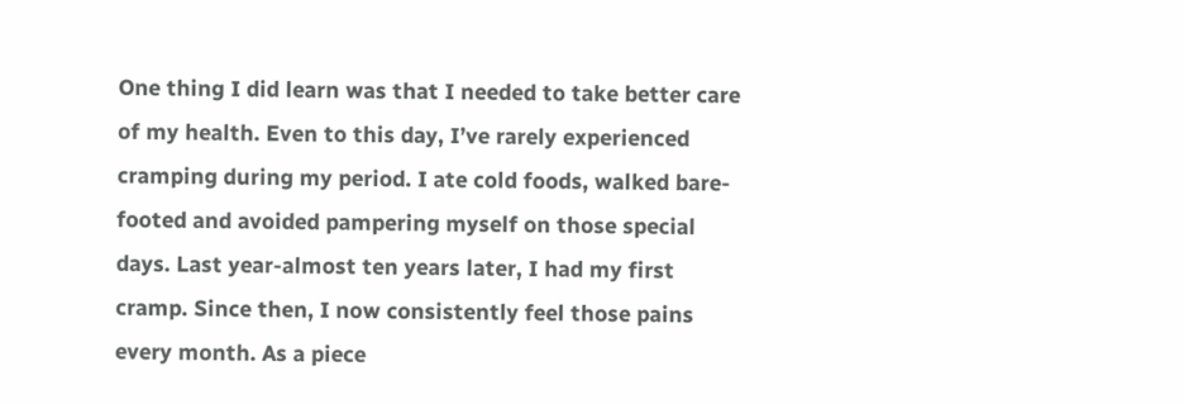One thing I did learn was that I needed to take better care of my health. Even to this day, I’ve rarely experienced cramping during my period. I ate cold foods, walked bare-footed and avoided pampering myself on those special days. Last year-almost ten years later, I had my first cramp. Since then, I now consistently feel those pains every month. As a piece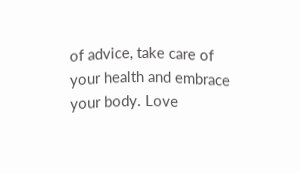of advice, take care of your health and embrace your body. Love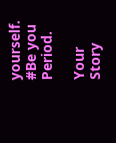yourself. #Be you Period.

Your Story